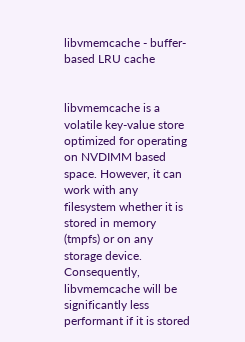libvmemcache - buffer-based LRU cache


libvmemcache is a volatile key-value store optimized for operating on NVDIMM based space. However, it can work with any filesystem whether it is stored in memory (tmpfs) or on any storage device. Consequently, libvmemcache will be significantly less performant if it is stored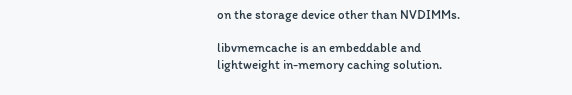on the storage device other than NVDIMMs.

libvmemcache is an embeddable and lightweight in-memory caching solution.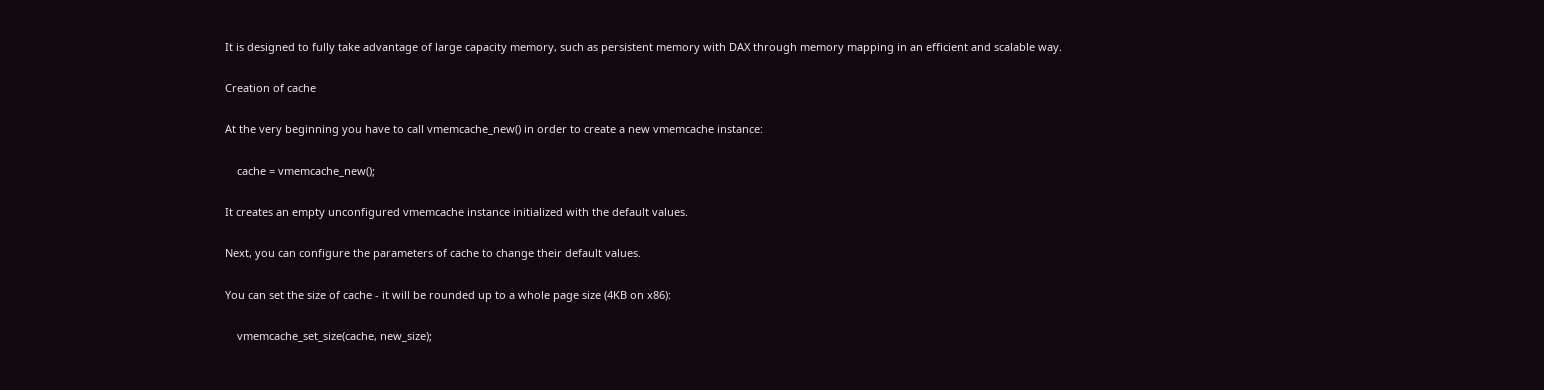It is designed to fully take advantage of large capacity memory, such as persistent memory with DAX through memory mapping in an efficient and scalable way.

Creation of cache

At the very beginning you have to call vmemcache_new() in order to create a new vmemcache instance:

    cache = vmemcache_new();

It creates an empty unconfigured vmemcache instance initialized with the default values.

Next, you can configure the parameters of cache to change their default values.

You can set the size of cache - it will be rounded up to a whole page size (4KB on x86):

    vmemcache_set_size(cache, new_size);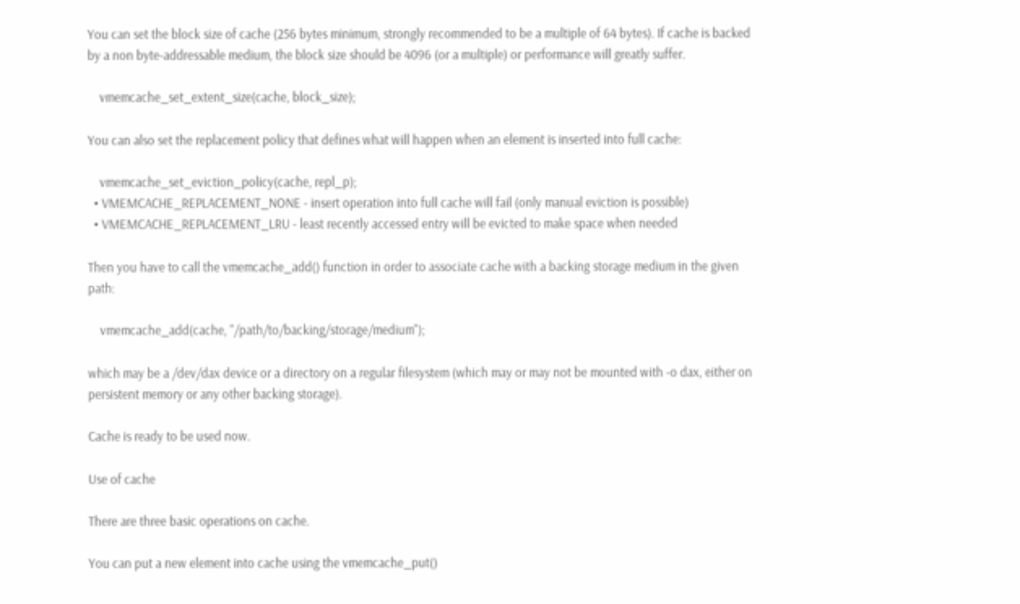You can set the block size of cache (256 bytes minimum, strongly recommended to be a multiple of 64 bytes). If cache is backed by a non byte-addressable medium, the block size should be 4096 (or a multiple) or performance will greatly suffer.

    vmemcache_set_extent_size(cache, block_size);

You can also set the replacement policy that defines what will happen when an element is inserted into full cache:

    vmemcache_set_eviction_policy(cache, repl_p);
  • VMEMCACHE_REPLACEMENT_NONE - insert operation into full cache will fail (only manual eviction is possible)
  • VMEMCACHE_REPLACEMENT_LRU - least recently accessed entry will be evicted to make space when needed

Then you have to call the vmemcache_add() function in order to associate cache with a backing storage medium in the given path:

    vmemcache_add(cache, "/path/to/backing/storage/medium");

which may be a /dev/dax device or a directory on a regular filesystem (which may or may not be mounted with -o dax, either on persistent memory or any other backing storage).

Cache is ready to be used now.

Use of cache

There are three basic operations on cache.

You can put a new element into cache using the vmemcache_put()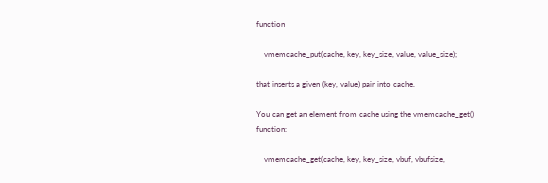function

    vmemcache_put(cache, key, key_size, value, value_size);

that inserts a given (key, value) pair into cache.

You can get an element from cache using the vmemcache_get() function:

    vmemcache_get(cache, key, key_size, vbuf, vbufsize,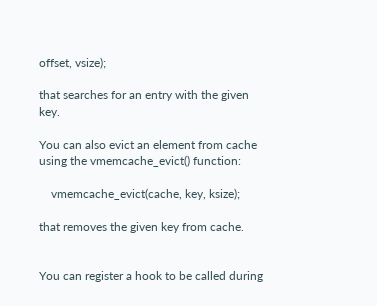offset, vsize);

that searches for an entry with the given key.

You can also evict an element from cache using the vmemcache_evict() function:

    vmemcache_evict(cache, key, ksize);

that removes the given key from cache.


You can register a hook to be called during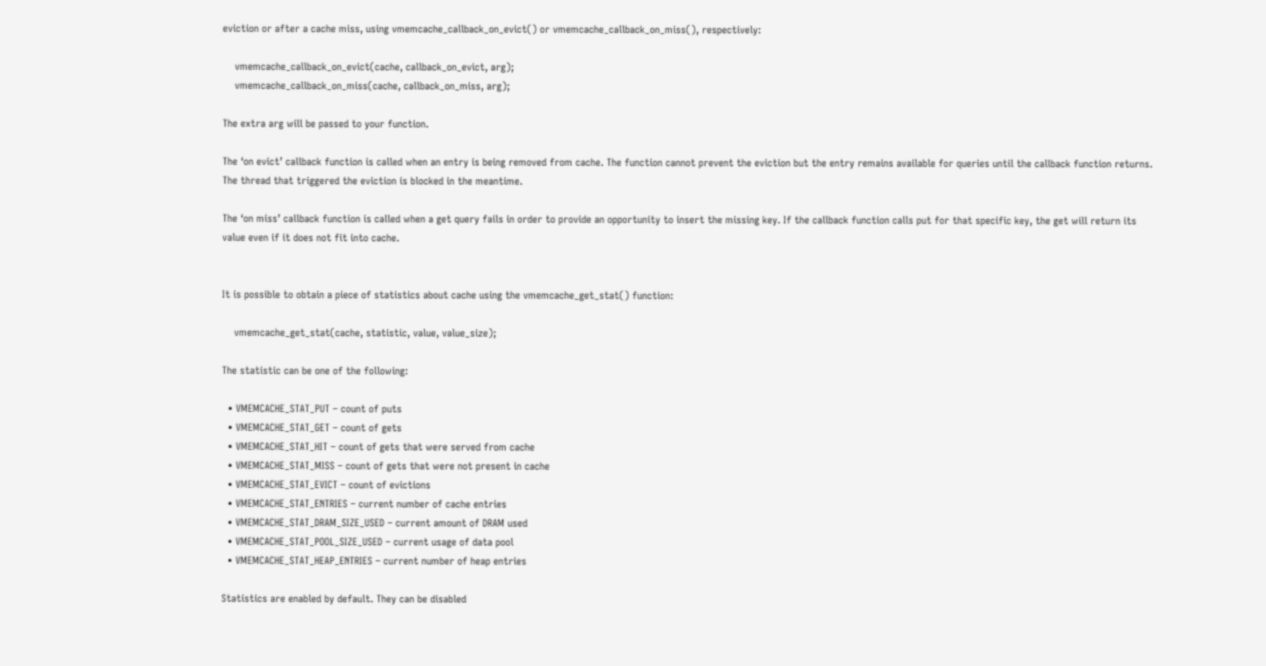eviction or after a cache miss, using vmemcache_callback_on_evict() or vmemcache_callback_on_miss(), respectively:

    vmemcache_callback_on_evict(cache, callback_on_evict, arg);
    vmemcache_callback_on_miss(cache, callback_on_miss, arg);

The extra arg will be passed to your function.

The ‘on evict’ callback function is called when an entry is being removed from cache. The function cannot prevent the eviction but the entry remains available for queries until the callback function returns. The thread that triggered the eviction is blocked in the meantime.

The ‘on miss’ callback function is called when a get query fails in order to provide an opportunity to insert the missing key. If the callback function calls put for that specific key, the get will return its value even if it does not fit into cache.


It is possible to obtain a piece of statistics about cache using the vmemcache_get_stat() function:

    vmemcache_get_stat(cache, statistic, value, value_size);

The statistic can be one of the following:

  • VMEMCACHE_STAT_PUT – count of puts
  • VMEMCACHE_STAT_GET – count of gets
  • VMEMCACHE_STAT_HIT – count of gets that were served from cache
  • VMEMCACHE_STAT_MISS – count of gets that were not present in cache
  • VMEMCACHE_STAT_EVICT – count of evictions
  • VMEMCACHE_STAT_ENTRIES – current number of cache entries
  • VMEMCACHE_STAT_DRAM_SIZE_USED – current amount of DRAM used
  • VMEMCACHE_STAT_POOL_SIZE_USED – current usage of data pool
  • VMEMCACHE_STAT_HEAP_ENTRIES – current number of heap entries

Statistics are enabled by default. They can be disabled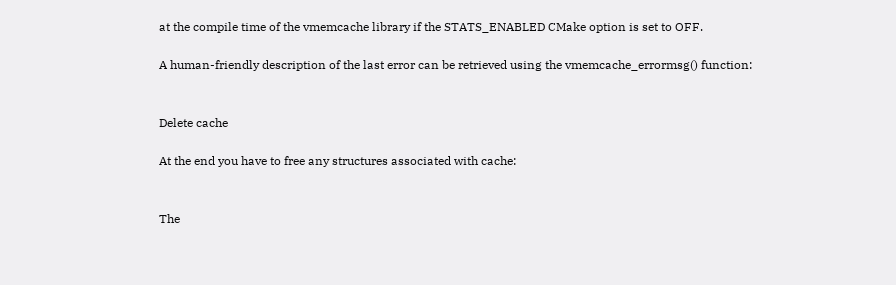at the compile time of the vmemcache library if the STATS_ENABLED CMake option is set to OFF.

A human-friendly description of the last error can be retrieved using the vmemcache_errormsg() function:


Delete cache

At the end you have to free any structures associated with cache:


The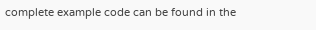complete example code can be found in the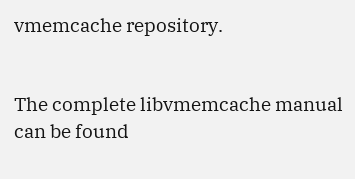vmemcache repository.


The complete libvmemcache manual can be found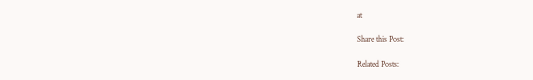at

Share this Post:

Related Posts: